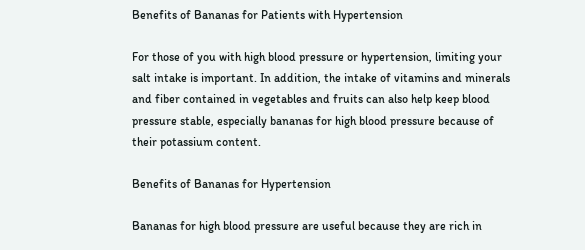Benefits of Bananas for Patients with Hypertension

For those of you with high blood pressure or hypertension, limiting your salt intake is important. In addition, the intake of vitamins and minerals and fiber contained in vegetables and fruits can also help keep blood pressure stable, especially bananas for high blood pressure because of their potassium content.

Benefits of Bananas for Hypertension

Bananas for high blood pressure are useful because they are rich in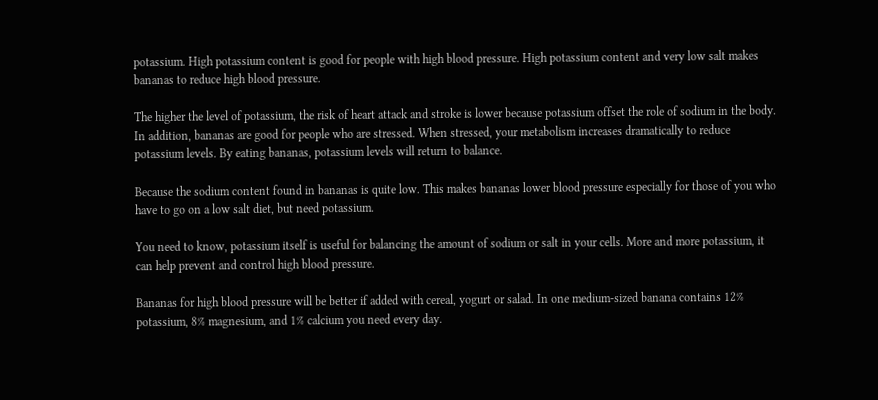potassium. High potassium content is good for people with high blood pressure. High potassium content and very low salt makes bananas to reduce high blood pressure.

The higher the level of potassium, the risk of heart attack and stroke is lower because potassium offset the role of sodium in the body. In addition, bananas are good for people who are stressed. When stressed, your metabolism increases dramatically to reduce potassium levels. By eating bananas, potassium levels will return to balance.

Because the sodium content found in bananas is quite low. This makes bananas lower blood pressure especially for those of you who have to go on a low salt diet, but need potassium.

You need to know, potassium itself is useful for balancing the amount of sodium or salt in your cells. More and more potassium, it can help prevent and control high blood pressure.

Bananas for high blood pressure will be better if added with cereal, yogurt or salad. In one medium-sized banana contains 12% potassium, 8% magnesium, and 1% calcium you need every day.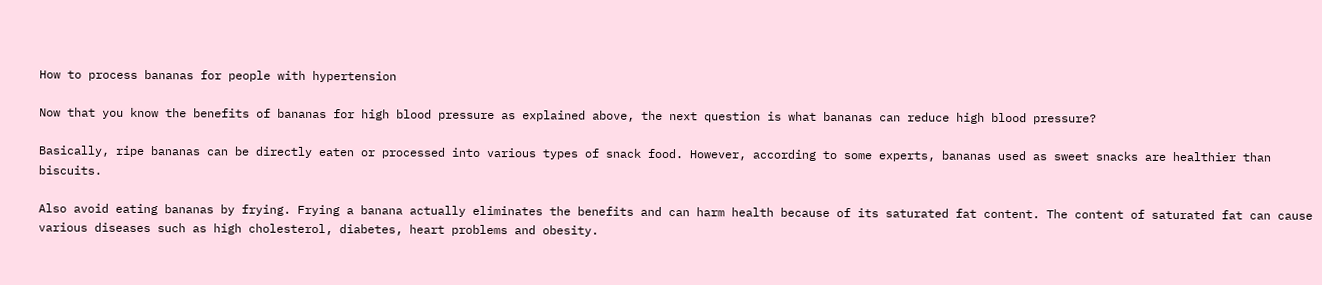How to process bananas for people with hypertension

Now that you know the benefits of bananas for high blood pressure as explained above, the next question is what bananas can reduce high blood pressure?

Basically, ripe bananas can be directly eaten or processed into various types of snack food. However, according to some experts, bananas used as sweet snacks are healthier than biscuits.

Also avoid eating bananas by frying. Frying a banana actually eliminates the benefits and can harm health because of its saturated fat content. The content of saturated fat can cause various diseases such as high cholesterol, diabetes, heart problems and obesity.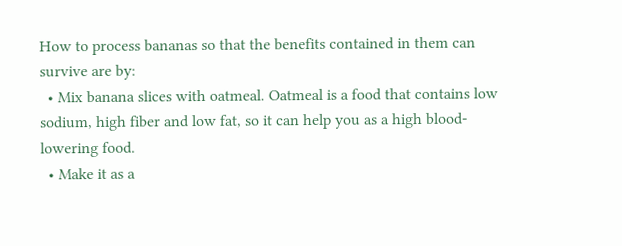How to process bananas so that the benefits contained in them can survive are by:
  • Mix banana slices with oatmeal. Oatmeal is a food that contains low sodium, high fiber and low fat, so it can help you as a high blood-lowering food.
  • Make it as a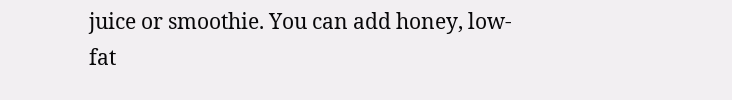juice or smoothie. You can add honey, low-fat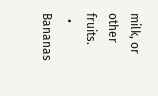milk, or other fruits.
  • Bananas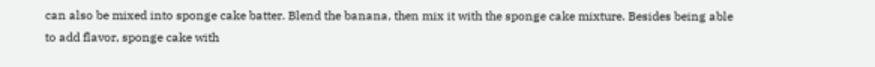can also be mixed into sponge cake batter. Blend the banana, then mix it with the sponge cake mixture. Besides being able to add flavor, sponge cake with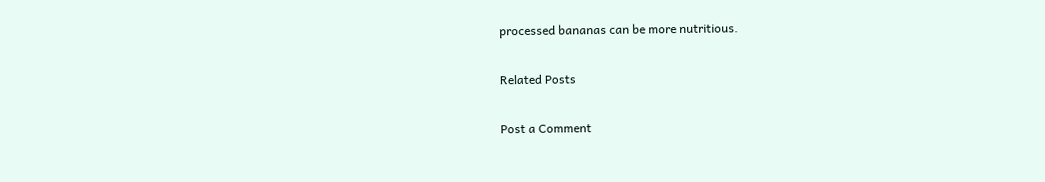processed bananas can be more nutritious.

Related Posts

Post a Comment